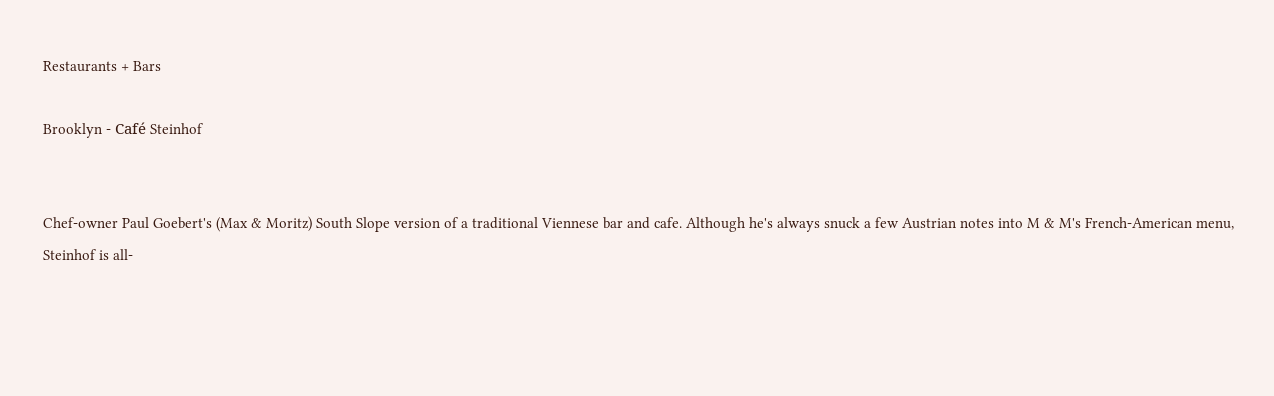Restaurants + Bars

Brooklyn - Café Steinhof


Chef-owner Paul Goebert's (Max & Moritz) South Slope version of a traditional Viennese bar and cafe. Although he's always snuck a few Austrian notes into M & M's French-American menu, Steinhof is all-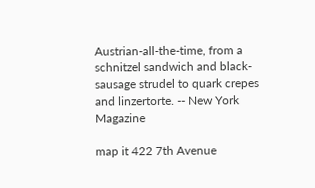Austrian-all-the-time, from a schnitzel sandwich and black-sausage strudel to quark crepes and linzertorte. -- New York Magazine

map it 422 7th Avenue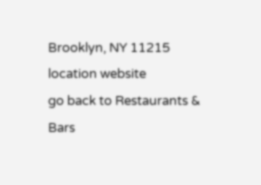Brooklyn, NY 11215
location website
go back to Restaurants & Bars